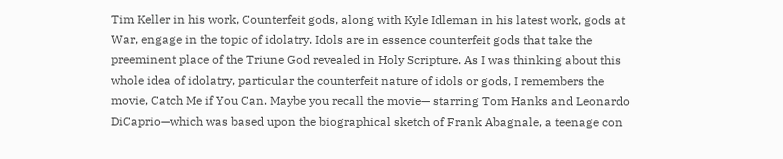Tim Keller in his work, Counterfeit gods, along with Kyle Idleman in his latest work, gods at War, engage in the topic of idolatry. Idols are in essence counterfeit gods that take the preeminent place of the Triune God revealed in Holy Scripture. As I was thinking about this whole idea of idolatry, particular the counterfeit nature of idols or gods, I remembers the movie, Catch Me if You Can. Maybe you recall the movie— starring Tom Hanks and Leonardo DiCaprio—which was based upon the biographical sketch of Frank Abagnale, a teenage con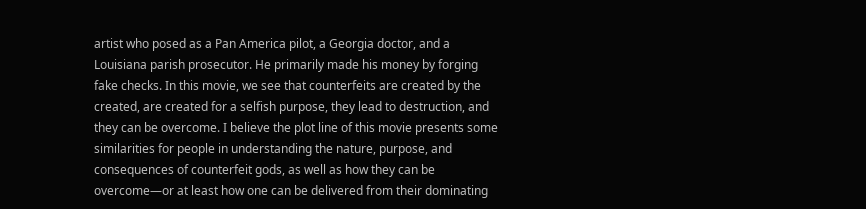artist who posed as a Pan America pilot, a Georgia doctor, and a Louisiana parish prosecutor. He primarily made his money by forging fake checks. In this movie, we see that counterfeits are created by the created, are created for a selfish purpose, they lead to destruction, and they can be overcome. I believe the plot line of this movie presents some similarities for people in understanding the nature, purpose, and consequences of counterfeit gods, as well as how they can be overcome—or at least how one can be delivered from their dominating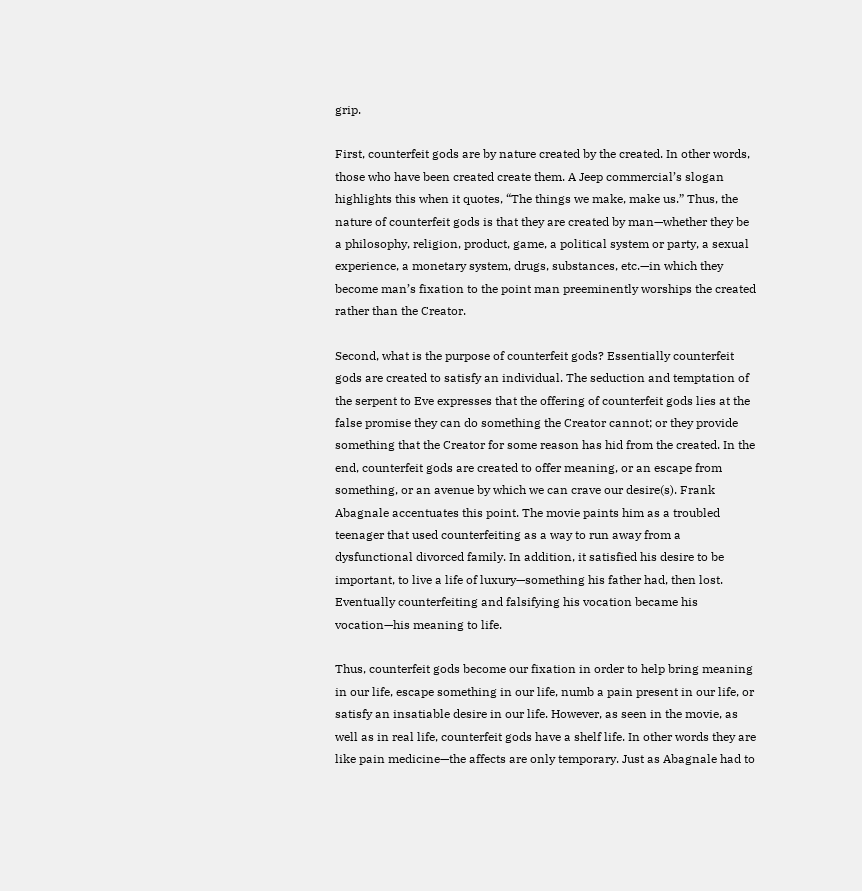grip.

First, counterfeit gods are by nature created by the created. In other words, those who have been created create them. A Jeep commercial’s slogan highlights this when it quotes, “The things we make, make us.” Thus, the nature of counterfeit gods is that they are created by man—whether they be a philosophy, religion, product, game, a political system or party, a sexual experience, a monetary system, drugs, substances, etc.—in which they become man’s fixation to the point man preeminently worships the created rather than the Creator.

Second, what is the purpose of counterfeit gods? Essentially counterfeit gods are created to satisfy an individual. The seduction and temptation of the serpent to Eve expresses that the offering of counterfeit gods lies at the false promise they can do something the Creator cannot; or they provide something that the Creator for some reason has hid from the created. In the end, counterfeit gods are created to offer meaning, or an escape from something, or an avenue by which we can crave our desire(s). Frank Abagnale accentuates this point. The movie paints him as a troubled teenager that used counterfeiting as a way to run away from a dysfunctional divorced family. In addition, it satisfied his desire to be important, to live a life of luxury—something his father had, then lost. Eventually counterfeiting and falsifying his vocation became his vocation—his meaning to life.

Thus, counterfeit gods become our fixation in order to help bring meaning in our life, escape something in our life, numb a pain present in our life, or satisfy an insatiable desire in our life. However, as seen in the movie, as well as in real life, counterfeit gods have a shelf life. In other words they are like pain medicine—the affects are only temporary. Just as Abagnale had to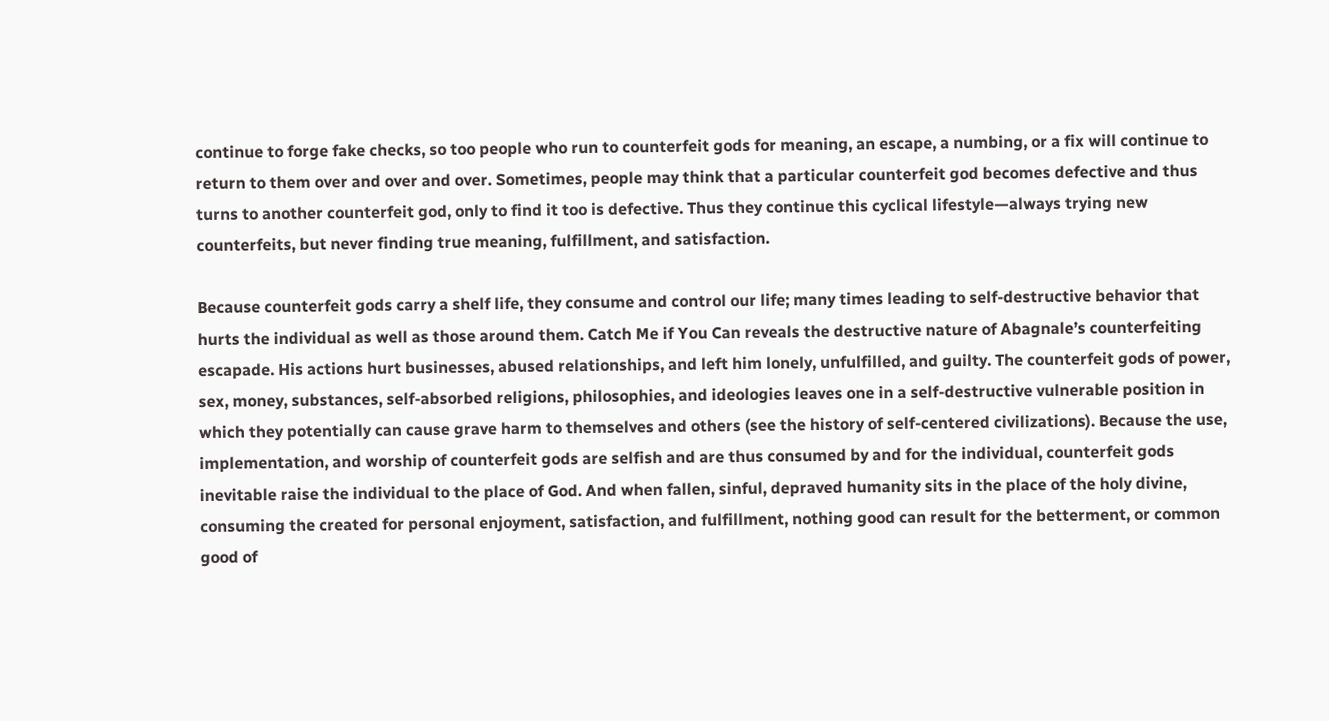continue to forge fake checks, so too people who run to counterfeit gods for meaning, an escape, a numbing, or a fix will continue to return to them over and over and over. Sometimes, people may think that a particular counterfeit god becomes defective and thus turns to another counterfeit god, only to find it too is defective. Thus they continue this cyclical lifestyle—always trying new counterfeits, but never finding true meaning, fulfillment, and satisfaction.

Because counterfeit gods carry a shelf life, they consume and control our life; many times leading to self-destructive behavior that hurts the individual as well as those around them. Catch Me if You Can reveals the destructive nature of Abagnale’s counterfeiting escapade. His actions hurt businesses, abused relationships, and left him lonely, unfulfilled, and guilty. The counterfeit gods of power, sex, money, substances, self-absorbed religions, philosophies, and ideologies leaves one in a self-destructive vulnerable position in which they potentially can cause grave harm to themselves and others (see the history of self-centered civilizations). Because the use, implementation, and worship of counterfeit gods are selfish and are thus consumed by and for the individual, counterfeit gods inevitable raise the individual to the place of God. And when fallen, sinful, depraved humanity sits in the place of the holy divine, consuming the created for personal enjoyment, satisfaction, and fulfillment, nothing good can result for the betterment, or common good of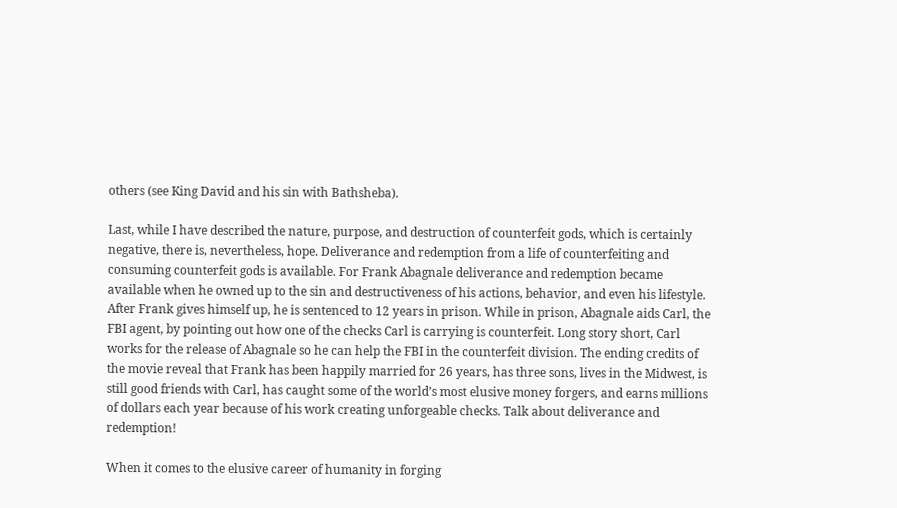others (see King David and his sin with Bathsheba).

Last, while I have described the nature, purpose, and destruction of counterfeit gods, which is certainly negative, there is, nevertheless, hope. Deliverance and redemption from a life of counterfeiting and consuming counterfeit gods is available. For Frank Abagnale deliverance and redemption became available when he owned up to the sin and destructiveness of his actions, behavior, and even his lifestyle. After Frank gives himself up, he is sentenced to 12 years in prison. While in prison, Abagnale aids Carl, the FBI agent, by pointing out how one of the checks Carl is carrying is counterfeit. Long story short, Carl works for the release of Abagnale so he can help the FBI in the counterfeit division. The ending credits of the movie reveal that Frank has been happily married for 26 years, has three sons, lives in the Midwest, is still good friends with Carl, has caught some of the world’s most elusive money forgers, and earns millions of dollars each year because of his work creating unforgeable checks. Talk about deliverance and redemption!

When it comes to the elusive career of humanity in forging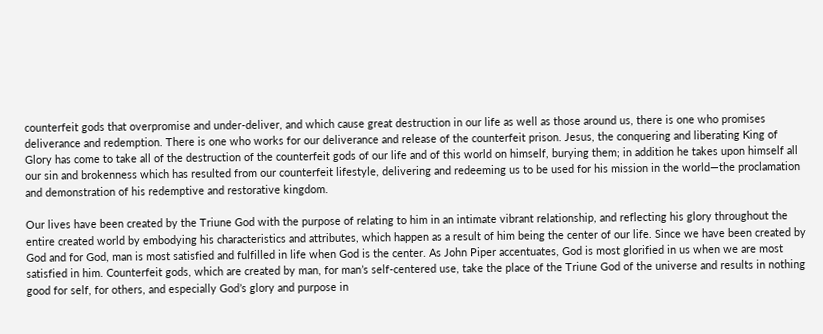counterfeit gods that overpromise and under-deliver, and which cause great destruction in our life as well as those around us, there is one who promises deliverance and redemption. There is one who works for our deliverance and release of the counterfeit prison. Jesus, the conquering and liberating King of Glory has come to take all of the destruction of the counterfeit gods of our life and of this world on himself, burying them; in addition he takes upon himself all our sin and brokenness which has resulted from our counterfeit lifestyle, delivering and redeeming us to be used for his mission in the world—the proclamation and demonstration of his redemptive and restorative kingdom.

Our lives have been created by the Triune God with the purpose of relating to him in an intimate vibrant relationship, and reflecting his glory throughout the entire created world by embodying his characteristics and attributes, which happen as a result of him being the center of our life. Since we have been created by God and for God, man is most satisfied and fulfilled in life when God is the center. As John Piper accentuates, God is most glorified in us when we are most satisfied in him. Counterfeit gods, which are created by man, for man’s self-centered use, take the place of the Triune God of the universe and results in nothing good for self, for others, and especially God’s glory and purpose in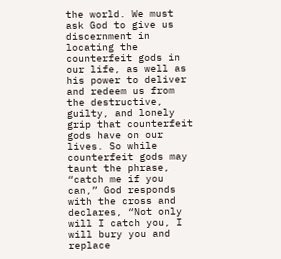the world. We must ask God to give us discernment in locating the counterfeit gods in our life, as well as his power to deliver and redeem us from the destructive, guilty, and lonely grip that counterfeit gods have on our lives. So while counterfeit gods may taunt the phrase, “catch me if you can,” God responds with the cross and declares, “Not only will I catch you, I will bury you and replace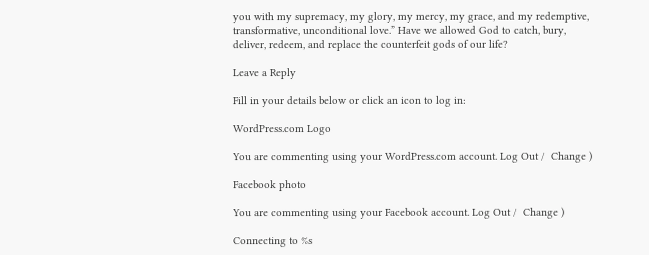you with my supremacy, my glory, my mercy, my grace, and my redemptive, transformative, unconditional love.” Have we allowed God to catch, bury, deliver, redeem, and replace the counterfeit gods of our life?

Leave a Reply

Fill in your details below or click an icon to log in:

WordPress.com Logo

You are commenting using your WordPress.com account. Log Out /  Change )

Facebook photo

You are commenting using your Facebook account. Log Out /  Change )

Connecting to %s